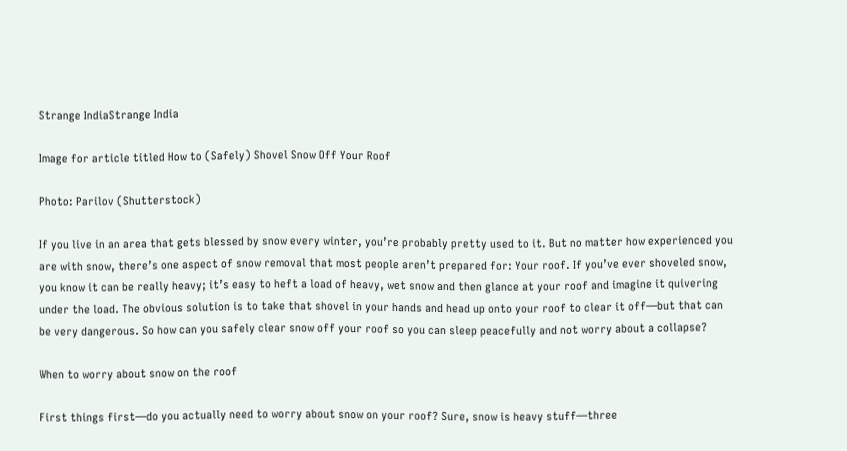Strange IndiaStrange India

Image for article titled How to (Safely) Shovel Snow Off Your Roof

Photo: Parilov (Shutterstock)

If you live in an area that gets blessed by snow every winter, you’re probably pretty used to it. But no matter how experienced you are with snow, there’s one aspect of snow removal that most people aren’t prepared for: Your roof. If you’ve ever shoveled snow, you know it can be really heavy; it’s easy to heft a load of heavy, wet snow and then glance at your roof and imagine it quivering under the load. The obvious solution is to take that shovel in your hands and head up onto your roof to clear it off—but that can be very dangerous. So how can you safely clear snow off your roof so you can sleep peacefully and not worry about a collapse?

When to worry about snow on the roof

First things first—do you actually need to worry about snow on your roof? Sure, snow is heavy stuff—three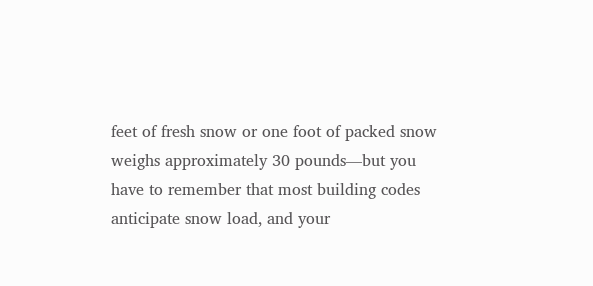feet of fresh snow or one foot of packed snow weighs approximately 30 pounds—but you have to remember that most building codes anticipate snow load, and your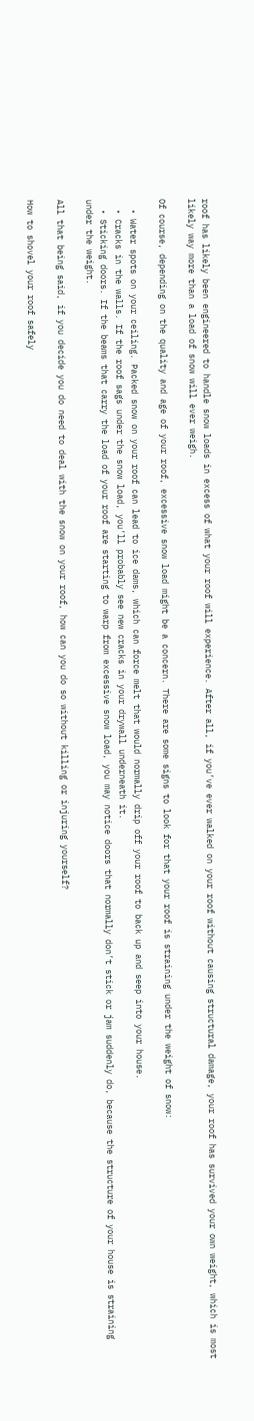roof has likely been engineered to handle snow loads in excess of what your roof will experience. After all, if you’ve ever walked on your roof without causing structural damage, your roof has survived your own weight, which is most likely way more than a load of snow will ever weigh.

Of course, depending on the quality and age of your roof, excessive snow load might be a concern. There are some signs to look for that your roof is straining under the weight of snow:

  • Water spots on your ceiling. Packed snow on your roof can lead to ice dams, which can force melt that would normally drip off your roof to back up and seep into your house.
  • Cracks in the walls. If the roof sags under the snow load, you’ll probably see new cracks in your drywall underneath it.
  • Sticking doors. If the beams that carry the load of your roof are starting to warp from excessive snow load, you may notice doors that normally don’t stick or jam suddenly do, because the structure of your house is straining under the weight.

All that being said, if you decide you do need to deal with the snow on your roof, how can you do so without killing or injuring yourself?

How to shovel your roof safely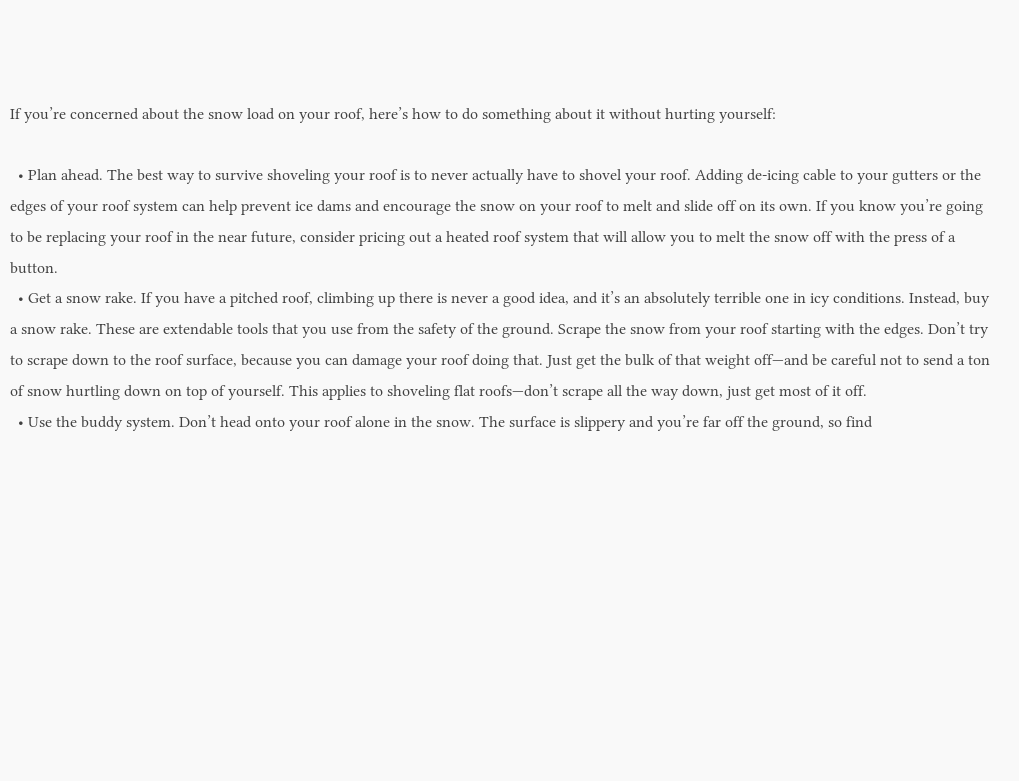If you’re concerned about the snow load on your roof, here’s how to do something about it without hurting yourself:

  • Plan ahead. The best way to survive shoveling your roof is to never actually have to shovel your roof. Adding de-icing cable to your gutters or the edges of your roof system can help prevent ice dams and encourage the snow on your roof to melt and slide off on its own. If you know you’re going to be replacing your roof in the near future, consider pricing out a heated roof system that will allow you to melt the snow off with the press of a button.
  • Get a snow rake. If you have a pitched roof, climbing up there is never a good idea, and it’s an absolutely terrible one in icy conditions. Instead, buy a snow rake. These are extendable tools that you use from the safety of the ground. Scrape the snow from your roof starting with the edges. Don’t try to scrape down to the roof surface, because you can damage your roof doing that. Just get the bulk of that weight off—and be careful not to send a ton of snow hurtling down on top of yourself. This applies to shoveling flat roofs—don’t scrape all the way down, just get most of it off.
  • Use the buddy system. Don’t head onto your roof alone in the snow. The surface is slippery and you’re far off the ground, so find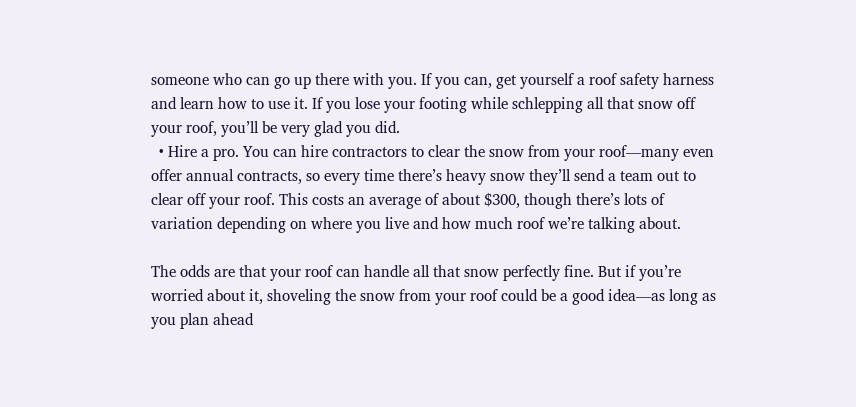someone who can go up there with you. If you can, get yourself a roof safety harness and learn how to use it. If you lose your footing while schlepping all that snow off your roof, you’ll be very glad you did.
  • Hire a pro. You can hire contractors to clear the snow from your roof—many even offer annual contracts, so every time there’s heavy snow they’ll send a team out to clear off your roof. This costs an average of about $300, though there’s lots of variation depending on where you live and how much roof we’re talking about.

The odds are that your roof can handle all that snow perfectly fine. But if you’re worried about it, shoveling the snow from your roof could be a good idea—as long as you plan ahead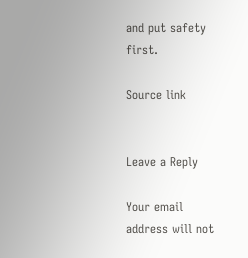and put safety first.

Source link


Leave a Reply

Your email address will not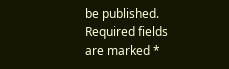be published. Required fields are marked *